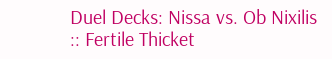Duel Decks: Nissa vs. Ob Nixilis :: Fertile Thicket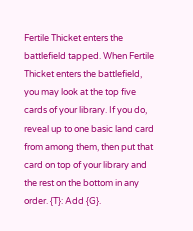Fertile Thicket enters the battlefield tapped. When Fertile Thicket enters the battlefield, you may look at the top five cards of your library. If you do, reveal up to one basic land card from among them, then put that card on top of your library and the rest on the bottom in any order. {T}: Add {G}.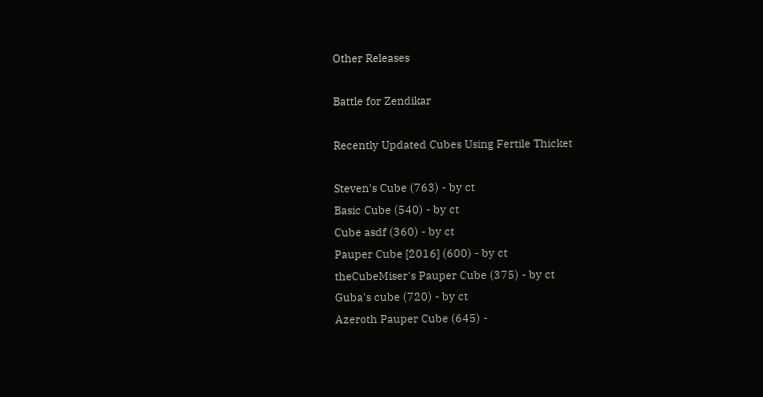Other Releases

Battle for Zendikar

Recently Updated Cubes Using Fertile Thicket

Steven's Cube (763) - by ct
Basic Cube (540) - by ct
Cube asdf (360) - by ct
Pauper Cube [2016] (600) - by ct
theCubeMiser's Pauper Cube (375) - by ct
Guba's cube (720) - by ct
Azeroth Pauper Cube (645) -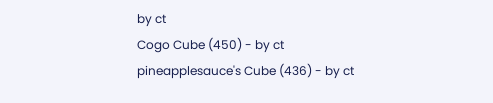by ct
Cogo Cube (450) - by ct
pineapplesauce's Cube (436) - by ct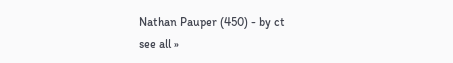Nathan Pauper (450) - by ct
see all »